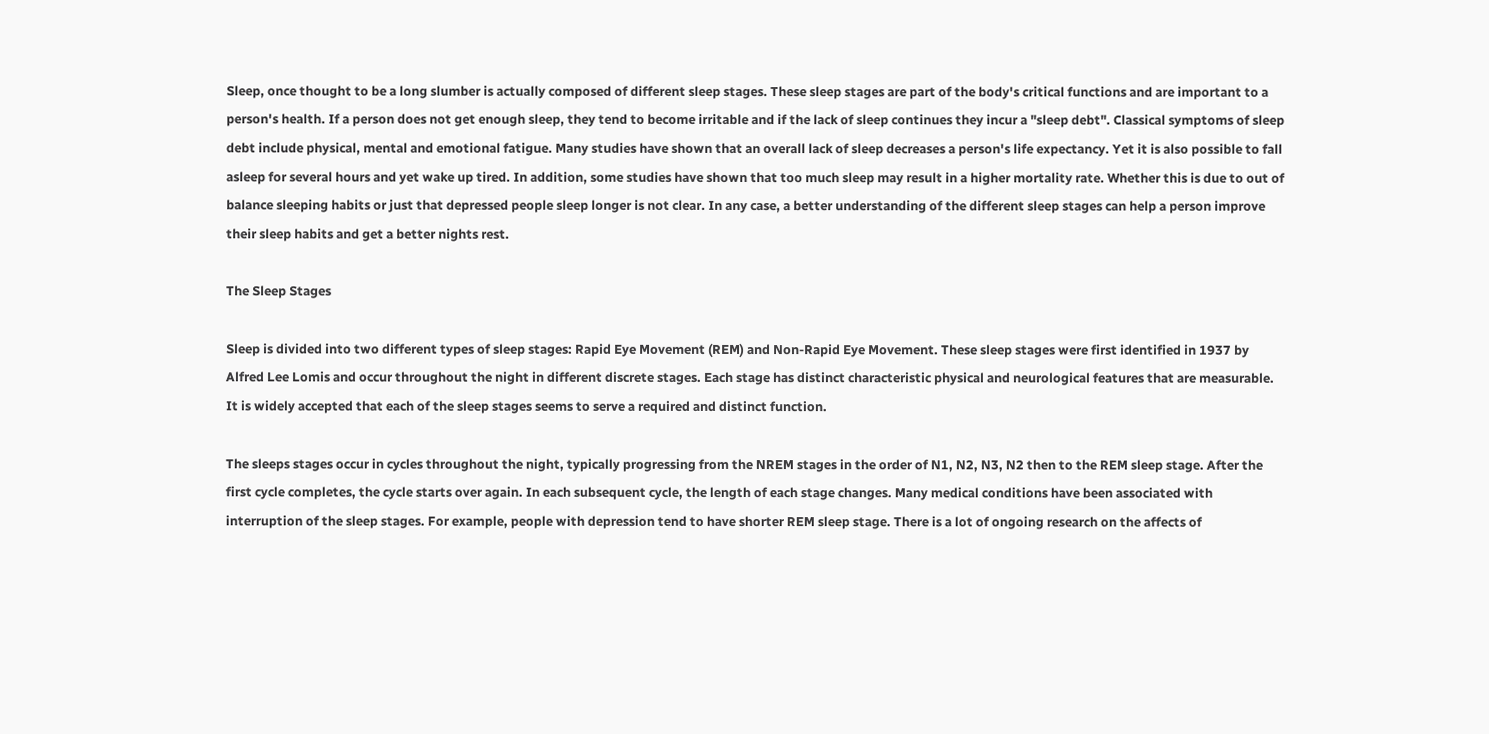Sleep, once thought to be a long slumber is actually composed of different sleep stages. These sleep stages are part of the body's critical functions and are important to a person's health. If a person does not get enough sleep, they tend to become irritable and if the lack of sleep continues they incur a "sleep debt". Classical symptoms of sleep debt include physical, mental and emotional fatigue. Many studies have shown that an overall lack of sleep decreases a person's life expectancy. Yet it is also possible to fall asleep for several hours and yet wake up tired. In addition, some studies have shown that too much sleep may result in a higher mortality rate. Whether this is due to out of balance sleeping habits or just that depressed people sleep longer is not clear. In any case, a better understanding of the different sleep stages can help a person improve their sleep habits and get a better nights rest.

The Sleep Stages

Sleep is divided into two different types of sleep stages: Rapid Eye Movement (REM) and Non-Rapid Eye Movement. These sleep stages were first identified in 1937 by Alfred Lee Lomis and occur throughout the night in different discrete stages. Each stage has distinct characteristic physical and neurological features that are measurable. It is widely accepted that each of the sleep stages seems to serve a required and distinct function.

The sleeps stages occur in cycles throughout the night, typically progressing from the NREM stages in the order of N1, N2, N3, N2 then to the REM sleep stage. After the first cycle completes, the cycle starts over again. In each subsequent cycle, the length of each stage changes. Many medical conditions have been associated with interruption of the sleep stages. For example, people with depression tend to have shorter REM sleep stage. There is a lot of ongoing research on the affects of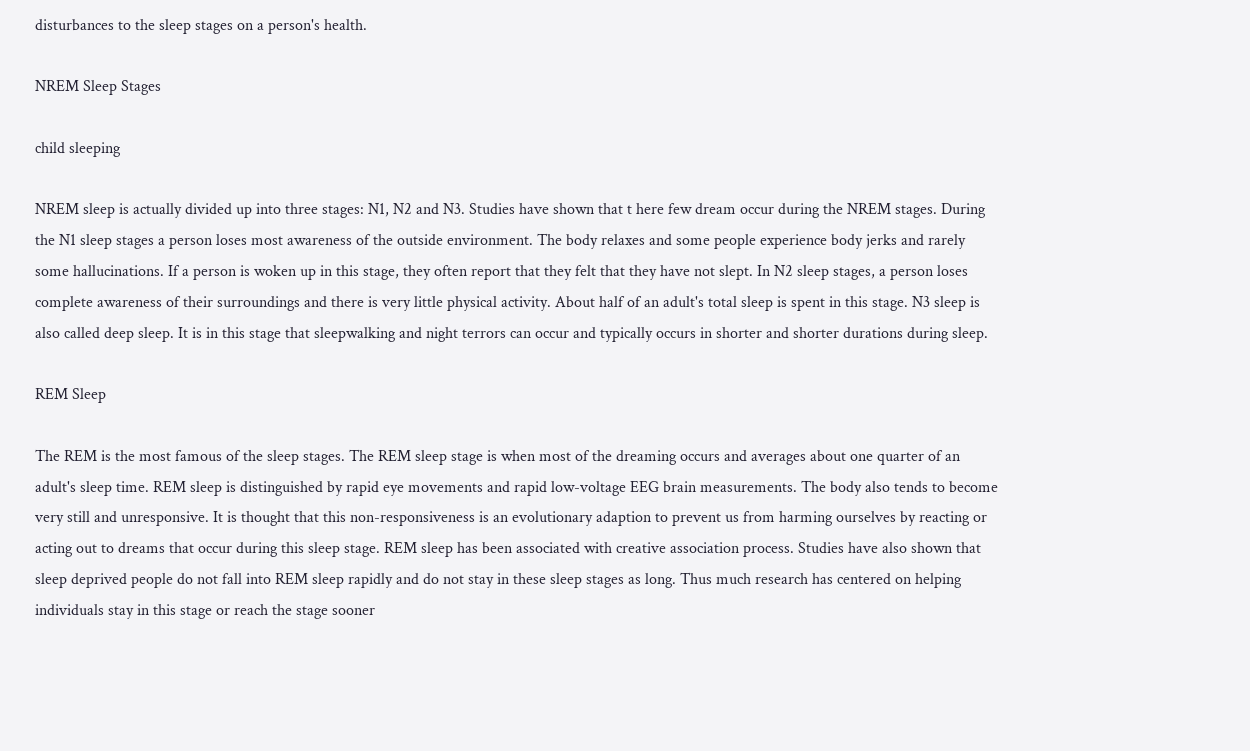disturbances to the sleep stages on a person's health.

NREM Sleep Stages

child sleeping

NREM sleep is actually divided up into three stages: N1, N2 and N3. Studies have shown that t here few dream occur during the NREM stages. During the N1 sleep stages a person loses most awareness of the outside environment. The body relaxes and some people experience body jerks and rarely some hallucinations. If a person is woken up in this stage, they often report that they felt that they have not slept. In N2 sleep stages, a person loses complete awareness of their surroundings and there is very little physical activity. About half of an adult's total sleep is spent in this stage. N3 sleep is also called deep sleep. It is in this stage that sleepwalking and night terrors can occur and typically occurs in shorter and shorter durations during sleep.

REM Sleep

The REM is the most famous of the sleep stages. The REM sleep stage is when most of the dreaming occurs and averages about one quarter of an adult's sleep time. REM sleep is distinguished by rapid eye movements and rapid low-voltage EEG brain measurements. The body also tends to become very still and unresponsive. It is thought that this non-responsiveness is an evolutionary adaption to prevent us from harming ourselves by reacting or acting out to dreams that occur during this sleep stage. REM sleep has been associated with creative association process. Studies have also shown that sleep deprived people do not fall into REM sleep rapidly and do not stay in these sleep stages as long. Thus much research has centered on helping individuals stay in this stage or reach the stage sooner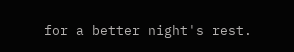for a better night's rest.